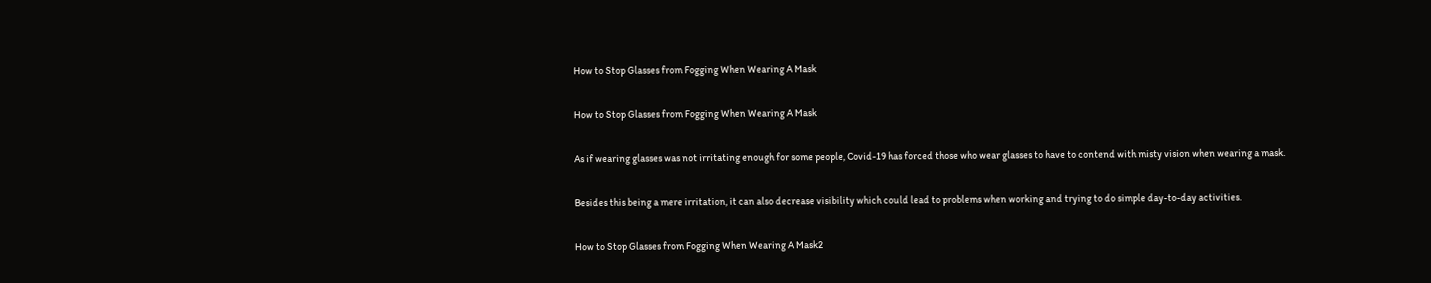How to Stop Glasses from Fogging When Wearing A Mask

How to Stop Glasses from Fogging When Wearing A Mask

As if wearing glasses was not irritating enough for some people, Covid-19 has forced those who wear glasses to have to contend with misty vision when wearing a mask.

Besides this being a mere irritation, it can also decrease visibility which could lead to problems when working and trying to do simple day-to-day activities.

How to Stop Glasses from Fogging When Wearing A Mask2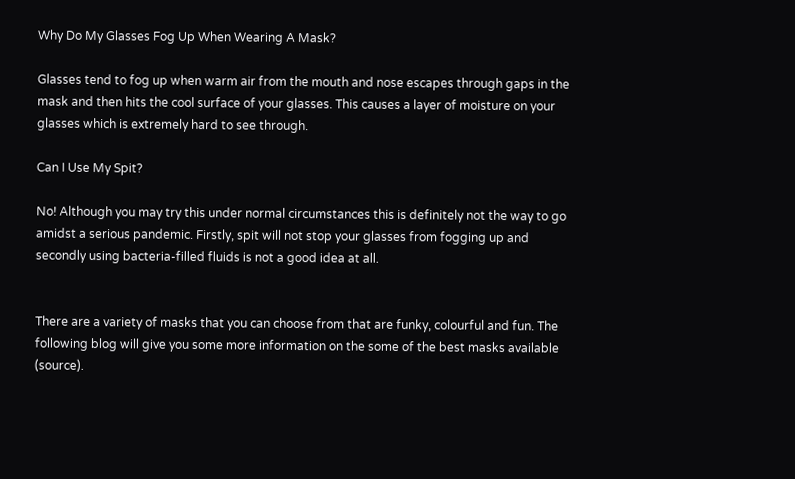Why Do My Glasses Fog Up When Wearing A Mask?

Glasses tend to fog up when warm air from the mouth and nose escapes through gaps in the mask and then hits the cool surface of your glasses. This causes a layer of moisture on your glasses which is extremely hard to see through.

Can I Use My Spit?

No! Although you may try this under normal circumstances this is definitely not the way to go amidst a serious pandemic. Firstly, spit will not stop your glasses from fogging up and secondly using bacteria-filled fluids is not a good idea at all.


There are a variety of masks that you can choose from that are funky, colourful and fun. The following blog will give you some more information on the some of the best masks available (source).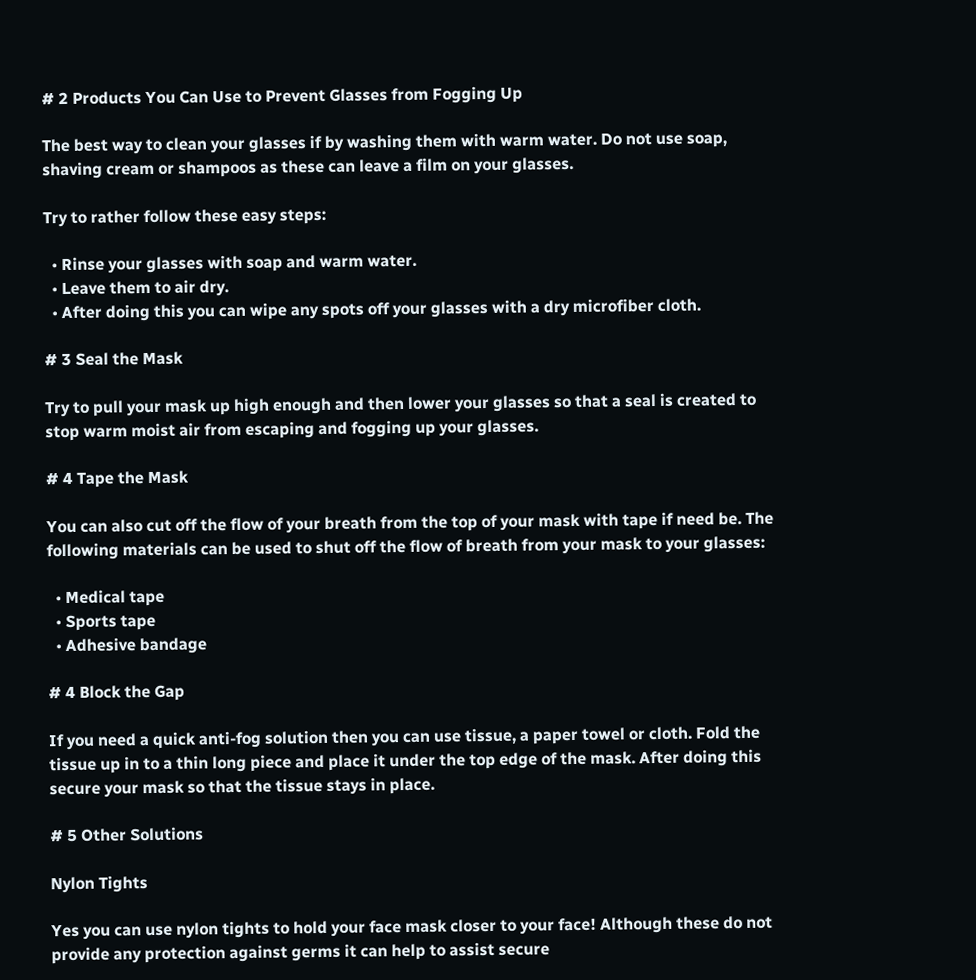# 2 Products You Can Use to Prevent Glasses from Fogging Up

The best way to clean your glasses if by washing them with warm water. Do not use soap, shaving cream or shampoos as these can leave a film on your glasses.

Try to rather follow these easy steps:

  • Rinse your glasses with soap and warm water.
  • Leave them to air dry.
  • After doing this you can wipe any spots off your glasses with a dry microfiber cloth.

# 3 Seal the Mask

Try to pull your mask up high enough and then lower your glasses so that a seal is created to stop warm moist air from escaping and fogging up your glasses.

# 4 Tape the Mask

You can also cut off the flow of your breath from the top of your mask with tape if need be. The following materials can be used to shut off the flow of breath from your mask to your glasses:

  • Medical tape
  • Sports tape
  • Adhesive bandage

# 4 Block the Gap

If you need a quick anti-fog solution then you can use tissue, a paper towel or cloth. Fold the tissue up in to a thin long piece and place it under the top edge of the mask. After doing this secure your mask so that the tissue stays in place.

# 5 Other Solutions

Nylon Tights

Yes you can use nylon tights to hold your face mask closer to your face! Although these do not provide any protection against germs it can help to assist secure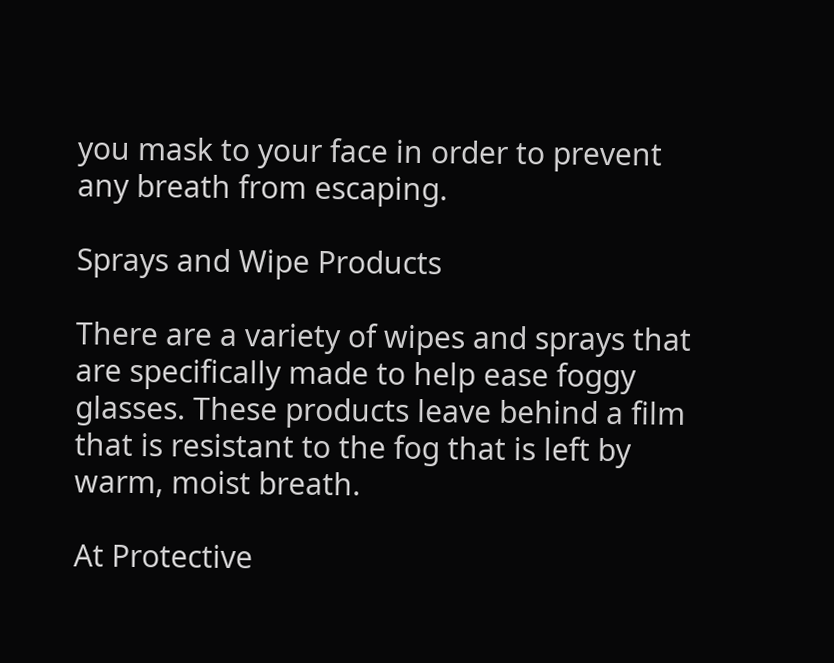you mask to your face in order to prevent any breath from escaping.

Sprays and Wipe Products

There are a variety of wipes and sprays that are specifically made to help ease foggy glasses. These products leave behind a film that is resistant to the fog that is left by warm, moist breath.

At Protective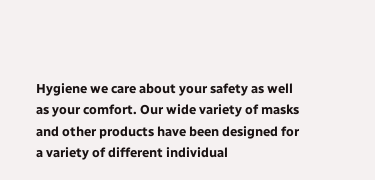Hygiene we care about your safety as well as your comfort. Our wide variety of masks and other products have been designed for a variety of different individual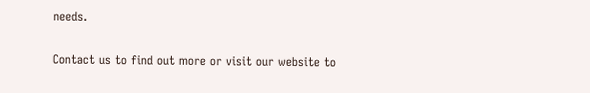needs.

Contact us to find out more or visit our website to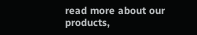read more about our products,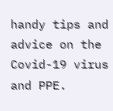handy tips and advice on the Covid-19 virus and PPE.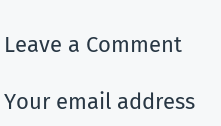Leave a Comment

Your email address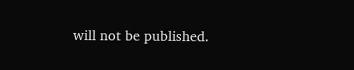will not be published.